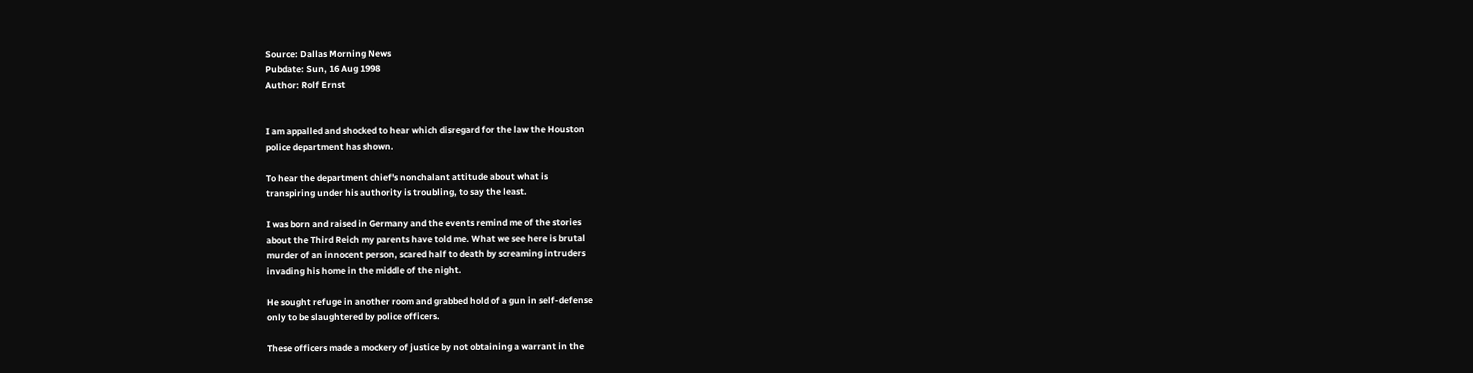Source: Dallas Morning News
Pubdate: Sun, 16 Aug 1998
Author: Rolf Ernst


I am appalled and shocked to hear which disregard for the law the Houston
police department has shown.

To hear the department chief's nonchalant attitude about what is
transpiring under his authority is troubling, to say the least.

I was born and raised in Germany and the events remind me of the stories
about the Third Reich my parents have told me. What we see here is brutal
murder of an innocent person, scared half to death by screaming intruders
invading his home in the middle of the night.

He sought refuge in another room and grabbed hold of a gun in self-defense
only to be slaughtered by police officers.

These officers made a mockery of justice by not obtaining a warrant in the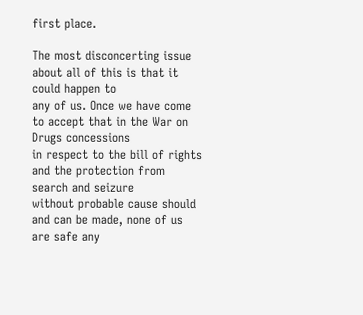first place.

The most disconcerting issue about all of this is that it could happen to
any of us. Once we have come to accept that in the War on Drugs concessions
in respect to the bill of rights and the protection from search and seizure
without probable cause should and can be made, none of us are safe any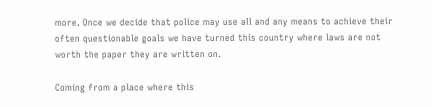more. Once we decide that police may use all and any means to achieve their
often questionable goals we have turned this country where laws are not
worth the paper they are written on.

Coming from a place where this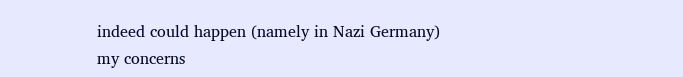indeed could happen (namely in Nazi Germany)
my concerns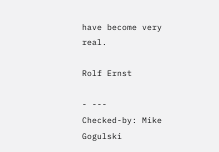have become very real.

Rolf Ernst

- ---
Checked-by: Mike Gogulski